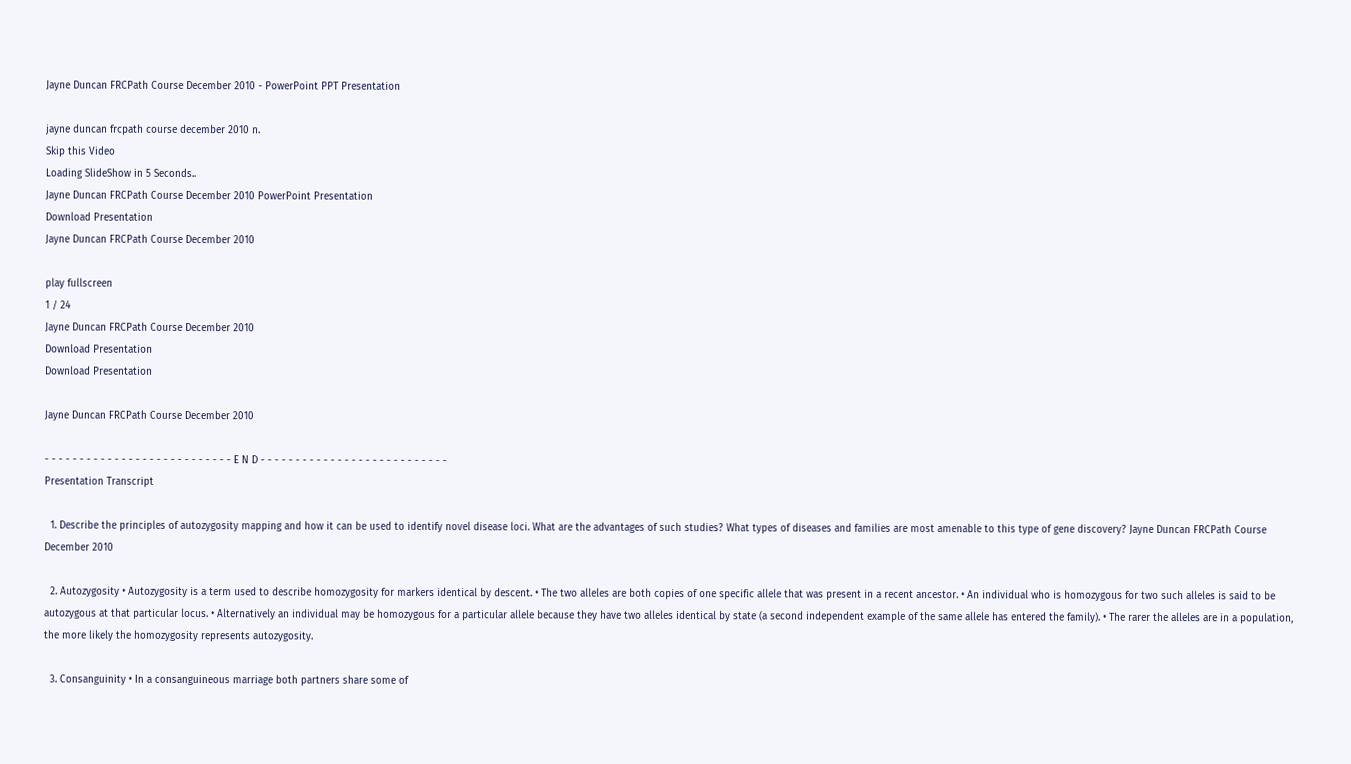Jayne Duncan FRCPath Course December 2010 - PowerPoint PPT Presentation

jayne duncan frcpath course december 2010 n.
Skip this Video
Loading SlideShow in 5 Seconds..
Jayne Duncan FRCPath Course December 2010 PowerPoint Presentation
Download Presentation
Jayne Duncan FRCPath Course December 2010

play fullscreen
1 / 24
Jayne Duncan FRCPath Course December 2010
Download Presentation
Download Presentation

Jayne Duncan FRCPath Course December 2010

- - - - - - - - - - - - - - - - - - - - - - - - - - - E N D - - - - - - - - - - - - - - - - - - - - - - - - - - -
Presentation Transcript

  1. Describe the principles of autozygosity mapping and how it can be used to identify novel disease loci. What are the advantages of such studies? What types of diseases and families are most amenable to this type of gene discovery? Jayne Duncan FRCPath Course December 2010

  2. Autozygosity • Autozygosity is a term used to describe homozygosity for markers identical by descent. • The two alleles are both copies of one specific allele that was present in a recent ancestor. • An individual who is homozygous for two such alleles is said to be autozygous at that particular locus. • Alternatively an individual may be homozygous for a particular allele because they have two alleles identical by state (a second independent example of the same allele has entered the family). • The rarer the alleles are in a population, the more likely the homozygosity represents autozygosity.

  3. Consanguinity • In a consanguineous marriage both partners share some of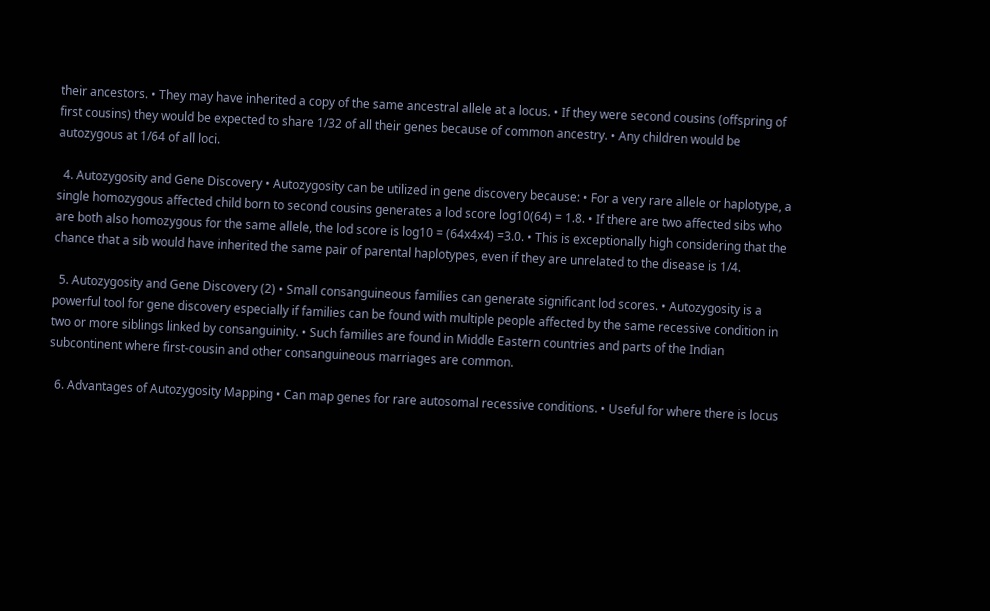their ancestors. • They may have inherited a copy of the same ancestral allele at a locus. • If they were second cousins (offspring of first cousins) they would be expected to share 1/32 of all their genes because of common ancestry. • Any children would be autozygous at 1/64 of all loci.

  4. Autozygosity and Gene Discovery • Autozygosity can be utilized in gene discovery because: • For a very rare allele or haplotype, a single homozygous affected child born to second cousins generates a lod score log10(64) = 1.8. • If there are two affected sibs who are both also homozygous for the same allele, the lod score is log10 = (64x4x4) =3.0. • This is exceptionally high considering that the chance that a sib would have inherited the same pair of parental haplotypes, even if they are unrelated to the disease is 1/4.

  5. Autozygosity and Gene Discovery (2) • Small consanguineous families can generate significant lod scores. • Autozygosity is a powerful tool for gene discovery especially if families can be found with multiple people affected by the same recessive condition in two or more siblings linked by consanguinity. • Such families are found in Middle Eastern countries and parts of the Indian subcontinent where first-cousin and other consanguineous marriages are common.

  6. Advantages of Autozygosity Mapping • Can map genes for rare autosomal recessive conditions. • Useful for where there is locus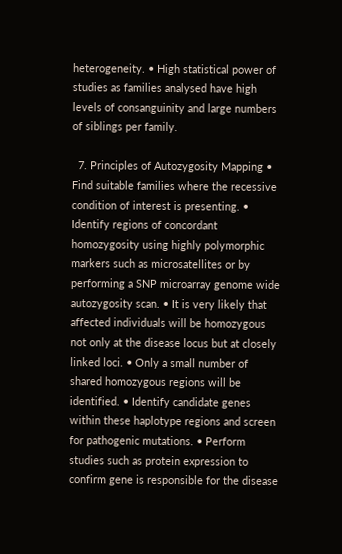heterogeneity. • High statistical power of studies as families analysed have high levels of consanguinity and large numbers of siblings per family.

  7. Principles of Autozygosity Mapping • Find suitable families where the recessive condition of interest is presenting. • Identify regions of concordant homozygosity using highly polymorphic markers such as microsatellites or by performing a SNP microarray genome wide autozygosity scan. • It is very likely that affected individuals will be homozygous not only at the disease locus but at closely linked loci. • Only a small number of shared homozygous regions will be identified. • Identify candidate genes within these haplotype regions and screen for pathogenic mutations. • Perform studies such as protein expression to confirm gene is responsible for the disease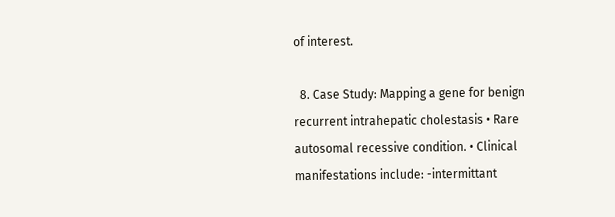of interest.

  8. Case Study: Mapping a gene for benign recurrent intrahepatic cholestasis • Rare autosomal recessive condition. • Clinical manifestations include: -intermittant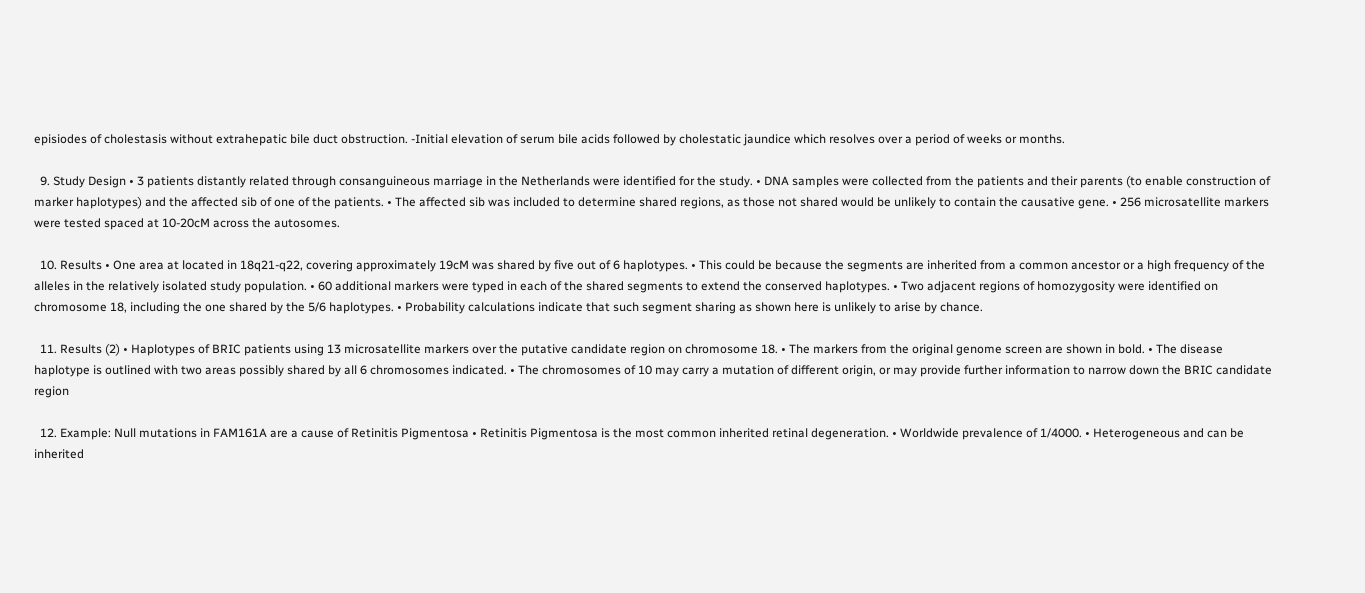episiodes of cholestasis without extrahepatic bile duct obstruction. -Initial elevation of serum bile acids followed by cholestatic jaundice which resolves over a period of weeks or months.

  9. Study Design • 3 patients distantly related through consanguineous marriage in the Netherlands were identified for the study. • DNA samples were collected from the patients and their parents (to enable construction of marker haplotypes) and the affected sib of one of the patients. • The affected sib was included to determine shared regions, as those not shared would be unlikely to contain the causative gene. • 256 microsatellite markers were tested spaced at 10-20cM across the autosomes.

  10. Results • One area at located in 18q21-q22, covering approximately 19cM was shared by five out of 6 haplotypes. • This could be because the segments are inherited from a common ancestor or a high frequency of the alleles in the relatively isolated study population. • 60 additional markers were typed in each of the shared segments to extend the conserved haplotypes. • Two adjacent regions of homozygosity were identified on chromosome 18, including the one shared by the 5/6 haplotypes. • Probability calculations indicate that such segment sharing as shown here is unlikely to arise by chance.

  11. Results (2) • Haplotypes of BRIC patients using 13 microsatellite markers over the putative candidate region on chromosome 18. • The markers from the original genome screen are shown in bold. • The disease haplotype is outlined with two areas possibly shared by all 6 chromosomes indicated. • The chromosomes of 10 may carry a mutation of different origin, or may provide further information to narrow down the BRIC candidate region

  12. Example: Null mutations in FAM161A are a cause of Retinitis Pigmentosa • Retinitis Pigmentosa is the most common inherited retinal degeneration. • Worldwide prevalence of 1/4000. • Heterogeneous and can be inherited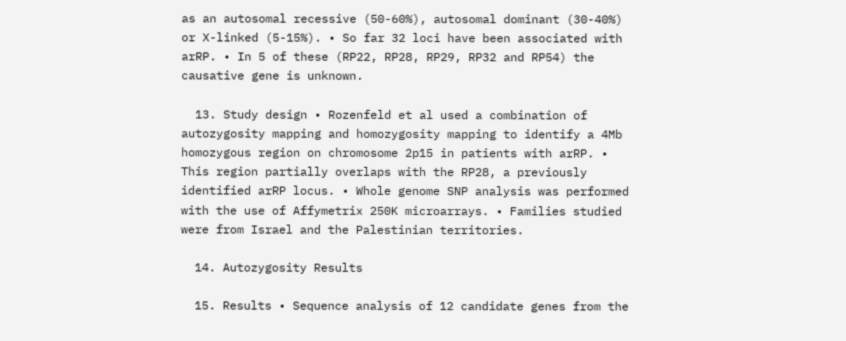as an autosomal recessive (50-60%), autosomal dominant (30-40%) or X-linked (5-15%). • So far 32 loci have been associated with arRP. • In 5 of these (RP22, RP28, RP29, RP32 and RP54) the causative gene is unknown.

  13. Study design • Rozenfeld et al used a combination of autozygosity mapping and homozygosity mapping to identify a 4Mb homozygous region on chromosome 2p15 in patients with arRP. • This region partially overlaps with the RP28, a previously identified arRP locus. • Whole genome SNP analysis was performed with the use of Affymetrix 250K microarrays. • Families studied were from Israel and the Palestinian territories.

  14. Autozygosity Results

  15. Results • Sequence analysis of 12 candidate genes from the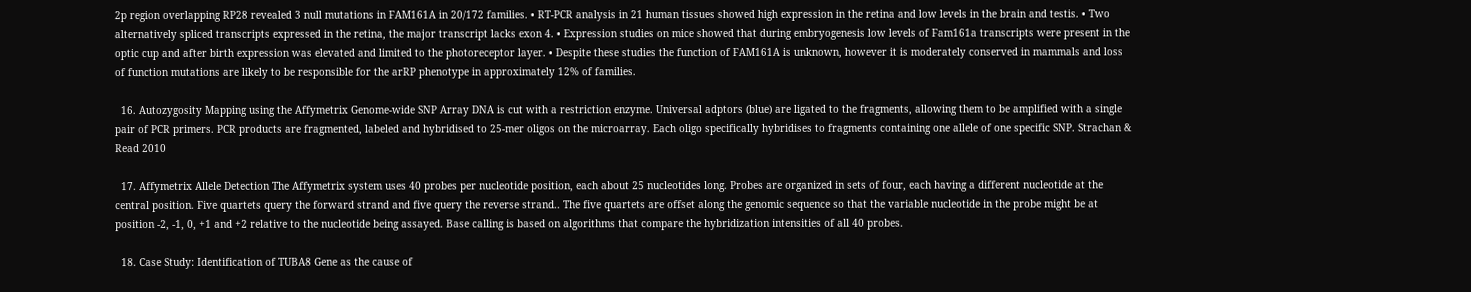2p region overlapping RP28 revealed 3 null mutations in FAM161A in 20/172 families. • RT-PCR analysis in 21 human tissues showed high expression in the retina and low levels in the brain and testis. • Two alternatively spliced transcripts expressed in the retina, the major transcript lacks exon 4. • Expression studies on mice showed that during embryogenesis low levels of Fam161a transcripts were present in the optic cup and after birth expression was elevated and limited to the photoreceptor layer. • Despite these studies the function of FAM161A is unknown, however it is moderately conserved in mammals and loss of function mutations are likely to be responsible for the arRP phenotype in approximately 12% of families.

  16. Autozygosity Mapping using the Affymetrix Genome-wide SNP Array DNA is cut with a restriction enzyme. Universal adptors (blue) are ligated to the fragments, allowing them to be amplified with a single pair of PCR primers. PCR products are fragmented, labeled and hybridised to 25-mer oligos on the microarray. Each oligo specifically hybridises to fragments containing one allele of one specific SNP. Strachan & Read 2010

  17. Affymetrix Allele Detection The Affymetrix system uses 40 probes per nucleotide position, each about 25 nucleotides long. Probes are organized in sets of four, each having a different nucleotide at the central position. Five quartets query the forward strand and five query the reverse strand.. The five quartets are offset along the genomic sequence so that the variable nucleotide in the probe might be at position -2, -1, 0, +1 and +2 relative to the nucleotide being assayed. Base calling is based on algorithms that compare the hybridization intensities of all 40 probes.

  18. Case Study: Identification of TUBA8 Gene as the cause of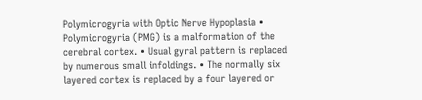Polymicrogyria with Optic Nerve Hypoplasia • Polymicrogyria (PMG) is a malformation of the cerebral cortex. • Usual gyral pattern is replaced by numerous small infoldings. • The normally six layered cortex is replaced by a four layered or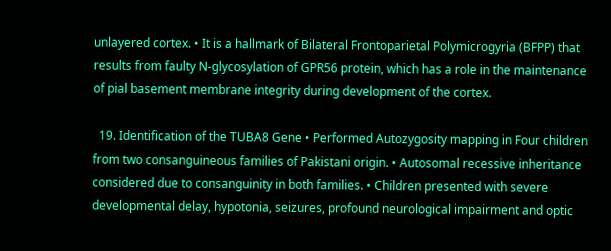unlayered cortex. • It is a hallmark of Bilateral Frontoparietal Polymicrogyria (BFPP) that results from faulty N-glycosylation of GPR56 protein, which has a role in the maintenance of pial basement membrane integrity during development of the cortex.

  19. Identification of the TUBA8 Gene • Performed Autozygosity mapping in Four children from two consanguineous families of Pakistani origin. • Autosomal recessive inheritance considered due to consanguinity in both families. • Children presented with severe developmental delay, hypotonia, seizures, profound neurological impairment and optic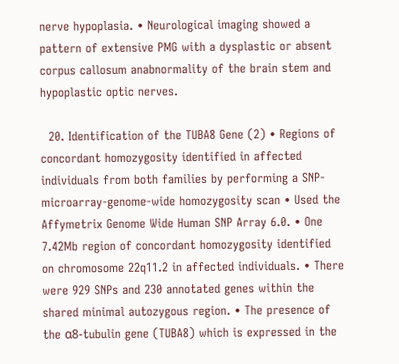nerve hypoplasia. • Neurological imaging showed a pattern of extensive PMG with a dysplastic or absent corpus callosum anabnormality of the brain stem and hypoplastic optic nerves.

  20. Identification of the TUBA8 Gene (2) • Regions of concordant homozygosity identified in affected individuals from both families by performing a SNP-microarray-genome-wide homozygosity scan • Used the Affymetrix Genome Wide Human SNP Array 6.0. • One 7.42Mb region of concordant homozygosity identified on chromosome 22q11.2 in affected individuals. • There were 929 SNPs and 230 annotated genes within the shared minimal autozygous region. • The presence of the α8-tubulin gene (TUBA8) which is expressed in the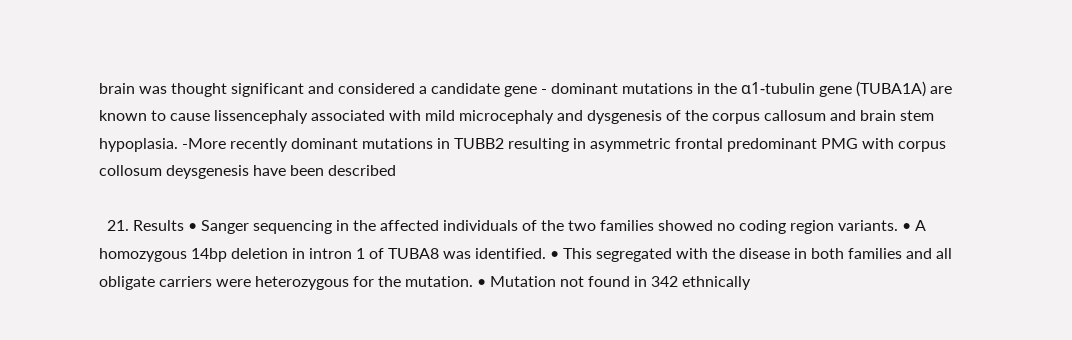brain was thought significant and considered a candidate gene - dominant mutations in the α1-tubulin gene (TUBA1A) are known to cause lissencephaly associated with mild microcephaly and dysgenesis of the corpus callosum and brain stem hypoplasia. -More recently dominant mutations in TUBB2 resulting in asymmetric frontal predominant PMG with corpus collosum deysgenesis have been described

  21. Results • Sanger sequencing in the affected individuals of the two families showed no coding region variants. • A homozygous 14bp deletion in intron 1 of TUBA8 was identified. • This segregated with the disease in both families and all obligate carriers were heterozygous for the mutation. • Mutation not found in 342 ethnically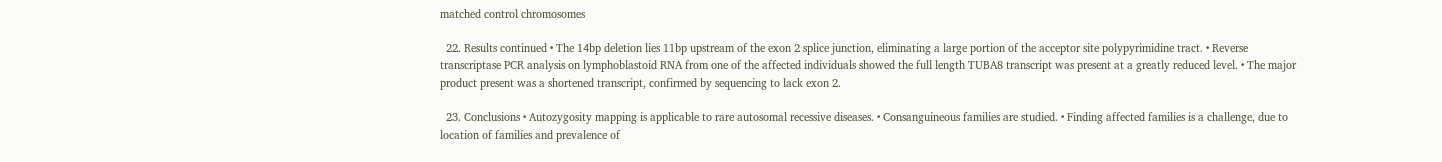matched control chromosomes

  22. Results continued • The 14bp deletion lies 11bp upstream of the exon 2 splice junction, eliminating a large portion of the acceptor site polypyrimidine tract. • Reverse transcriptase PCR analysis on lymphoblastoid RNA from one of the affected individuals showed the full length TUBA8 transcript was present at a greatly reduced level. • The major product present was a shortened transcript, confirmed by sequencing to lack exon 2.

  23. Conclusions • Autozygosity mapping is applicable to rare autosomal recessive diseases. • Consanguineous families are studied. • Finding affected families is a challenge, due to location of families and prevalence of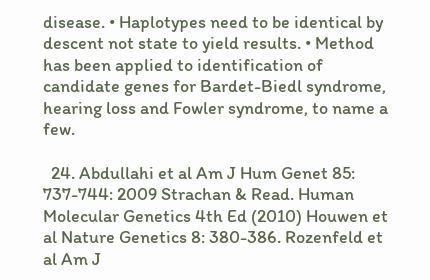disease. • Haplotypes need to be identical by descent not state to yield results. • Method has been applied to identification of candidate genes for Bardet-Biedl syndrome, hearing loss and Fowler syndrome, to name a few.

  24. Abdullahi et al Am J Hum Genet 85: 737-744: 2009 Strachan & Read. Human Molecular Genetics 4th Ed (2010) Houwen et al Nature Genetics 8: 380-386. Rozenfeld et al Am J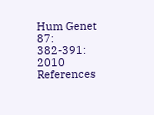Hum Genet 87: 382-391: 2010 References